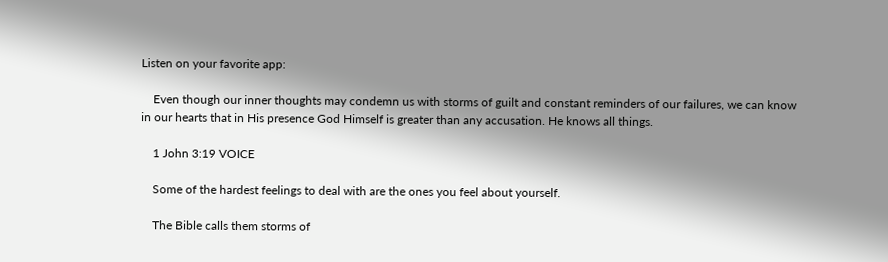Listen on your favorite app:

    Even though our inner thoughts may condemn us with storms of guilt and constant reminders of our failures, we can know in our hearts that in His presence God Himself is greater than any accusation. He knows all things.

    1 John 3:19 VOICE

    Some of the hardest feelings to deal with are the ones you feel about yourself.

    The Bible calls them storms of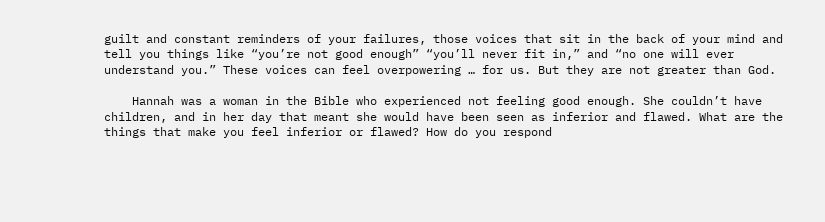guilt and constant reminders of your failures, those voices that sit in the back of your mind and tell you things like “you’re not good enough” “you’ll never fit in,” and “no one will ever understand you.” These voices can feel overpowering … for us. But they are not greater than God.

    Hannah was a woman in the Bible who experienced not feeling good enough. She couldn’t have children, and in her day that meant she would have been seen as inferior and flawed. What are the things that make you feel inferior or flawed? How do you respond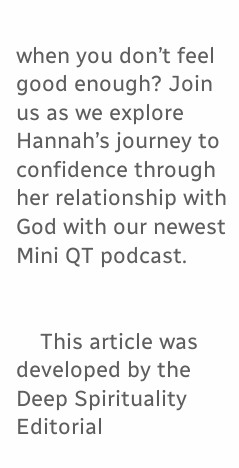when you don’t feel good enough? Join us as we explore Hannah’s journey to confidence through her relationship with God with our newest Mini QT podcast.


    This article was developed by the Deep Spirituality Editorial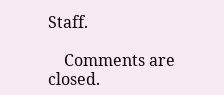Staff.

    Comments are closed.